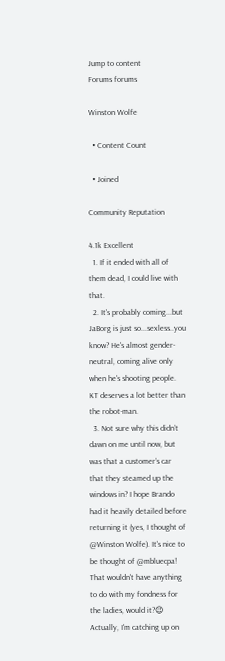Jump to content
Forums forums

Winston Wolfe

  • Content Count

  • Joined

Community Reputation

4.1k Excellent
  1. If it ended with all of them dead, I could live with that.
  2. It's probably coming...but JaBorg is just so...sexless..you know? He's almost gender-neutral, coming alive only when he's shooting people. KT deserves a lot better than the robot-man.
  3. Not sure why this didn’t dawn on me until now, but was that a customer’s car that they steamed up the windows in? I hope Brando had it heavily detailed before returning it (yes, I thought of @Winston Wolfe). It's nice to be thought of @mbluecpa! That wouldn't have anything to do with my fondness for the ladies, would it?😉 Actually, I'm catching up on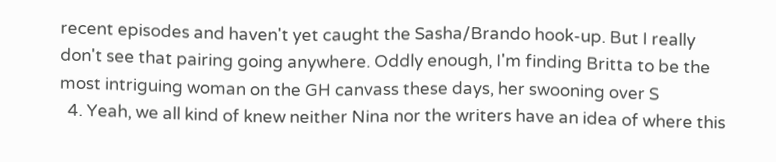recent episodes and haven't yet caught the Sasha/Brando hook-up. But I really don't see that pairing going anywhere. Oddly enough, I'm finding Britta to be the most intriguing woman on the GH canvass these days, her swooning over S
  4. Yeah, we all kind of knew neither Nina nor the writers have an idea of where this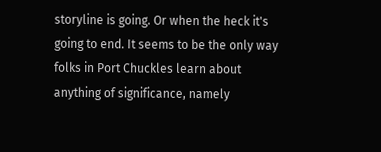storyline is going. Or when the heck it's going to end. It seems to be the only way folks in Port Chuckles learn about anything of significance, namely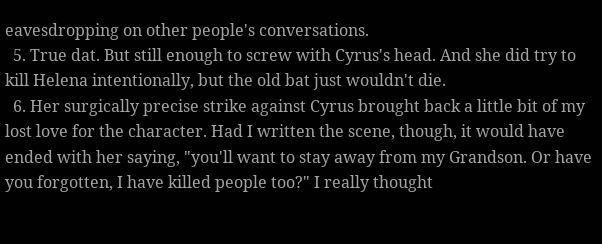eavesdropping on other people's conversations.
  5. True dat. But still enough to screw with Cyrus's head. And she did try to kill Helena intentionally, but the old bat just wouldn't die.
  6. Her surgically precise strike against Cyrus brought back a little bit of my lost love for the character. Had I written the scene, though, it would have ended with her saying, "you'll want to stay away from my Grandson. Or have you forgotten, I have killed people too?" I really thought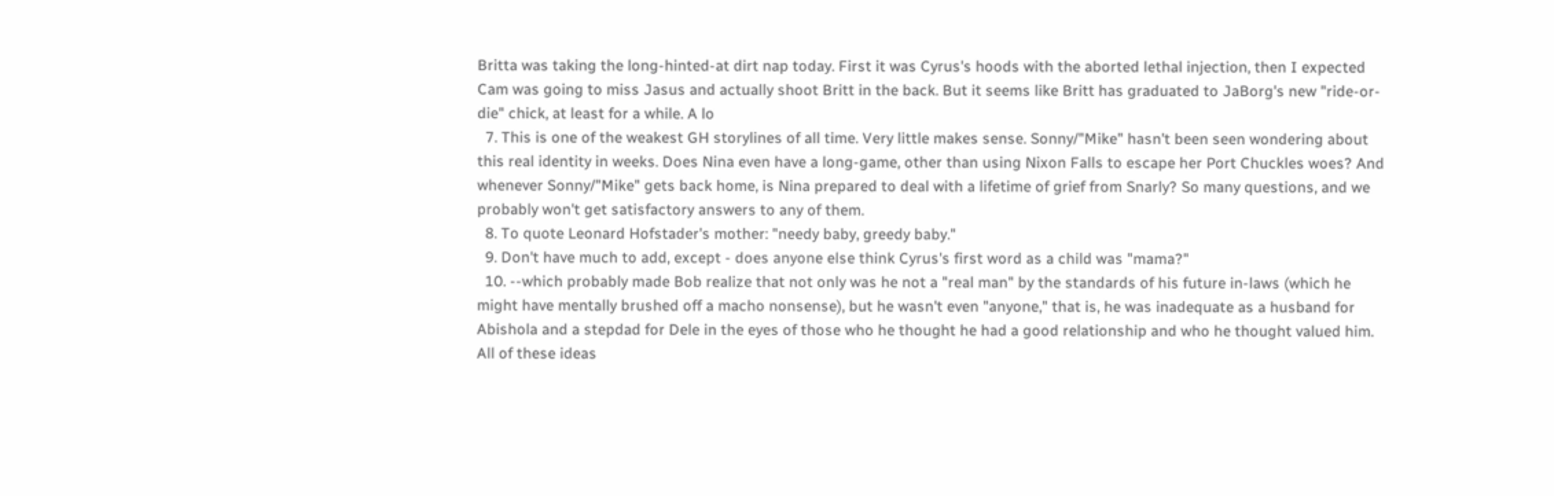Britta was taking the long-hinted-at dirt nap today. First it was Cyrus's hoods with the aborted lethal injection, then I expected Cam was going to miss Jasus and actually shoot Britt in the back. But it seems like Britt has graduated to JaBorg's new "ride-or-die" chick, at least for a while. A lo
  7. This is one of the weakest GH storylines of all time. Very little makes sense. Sonny/"Mike" hasn't been seen wondering about this real identity in weeks. Does Nina even have a long-game, other than using Nixon Falls to escape her Port Chuckles woes? And whenever Sonny/"Mike" gets back home, is Nina prepared to deal with a lifetime of grief from Snarly? So many questions, and we probably won't get satisfactory answers to any of them.
  8. To quote Leonard Hofstader's mother: "needy baby, greedy baby."
  9. Don't have much to add, except - does anyone else think Cyrus's first word as a child was "mama?"
  10. --which probably made Bob realize that not only was he not a "real man" by the standards of his future in-laws (which he might have mentally brushed off a macho nonsense), but he wasn't even "anyone," that is, he was inadequate as a husband for Abishola and a stepdad for Dele in the eyes of those who he thought he had a good relationship and who he thought valued him. All of these ideas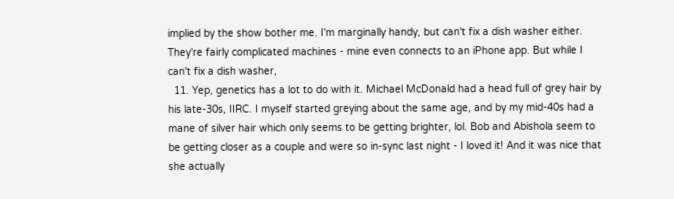implied by the show bother me. I'm marginally handy, but can't fix a dish washer either. They're fairly complicated machines - mine even connects to an iPhone app. But while I can't fix a dish washer,
  11. Yep, genetics has a lot to do with it. Michael McDonald had a head full of grey hair by his late-30s, IIRC. I myself started greying about the same age, and by my mid-40s had a mane of silver hair which only seems to be getting brighter, lol. Bob and Abishola seem to be getting closer as a couple and were so in-sync last night - I loved it! And it was nice that she actually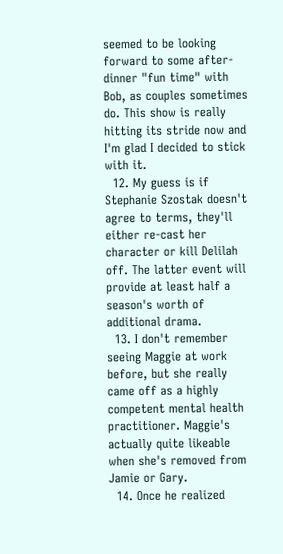seemed to be looking forward to some after-dinner "fun time" with Bob, as couples sometimes do. This show is really hitting its stride now and I'm glad I decided to stick with it.
  12. My guess is if Stephanie Szostak doesn't agree to terms, they'll either re-cast her character or kill Delilah off. The latter event will provide at least half a season's worth of additional drama.
  13. I don't remember seeing Maggie at work before, but she really came off as a highly competent mental health practitioner. Maggie's actually quite likeable when she's removed from Jamie or Gary.
  14. Once he realized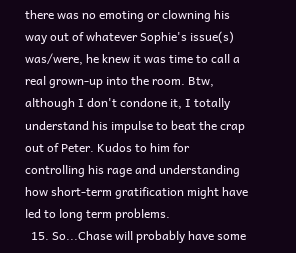there was no emoting or clowning his way out of whatever Sophie's issue(s) was/were, he knew it was time to call a real grown-up into the room. Btw, although I don't condone it, I totally understand his impulse to beat the crap out of Peter. Kudos to him for controlling his rage and understanding how short-term gratification might have led to long term problems.
  15. So...Chase will probably have some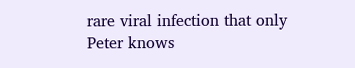rare viral infection that only Peter knows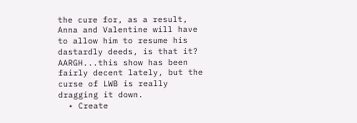the cure for, as a result, Anna and Valentine will have to allow him to resume his dastardly deeds, is that it? AARGH...this show has been fairly decent lately, but the curse of LWB is really dragging it down.
  • Create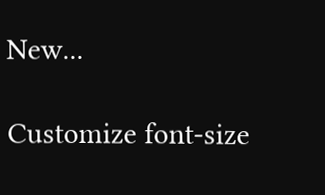New...

Customize font-size